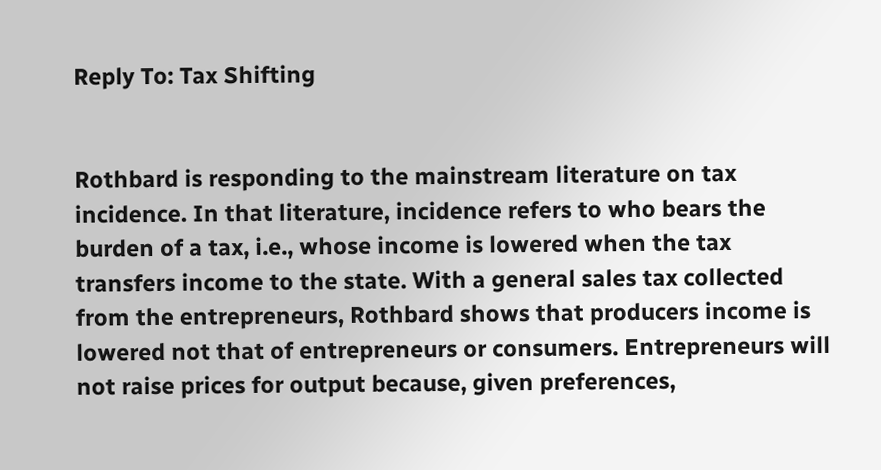Reply To: Tax Shifting


Rothbard is responding to the mainstream literature on tax incidence. In that literature, incidence refers to who bears the burden of a tax, i.e., whose income is lowered when the tax transfers income to the state. With a general sales tax collected from the entrepreneurs, Rothbard shows that producers income is lowered not that of entrepreneurs or consumers. Entrepreneurs will not raise prices for output because, given preferences,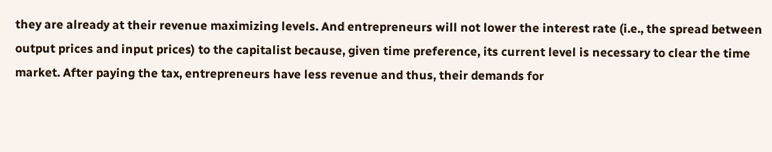they are already at their revenue maximizing levels. And entrepreneurs will not lower the interest rate (i.e., the spread between output prices and input prices) to the capitalist because, given time preference, its current level is necessary to clear the time market. After paying the tax, entrepreneurs have less revenue and thus, their demands for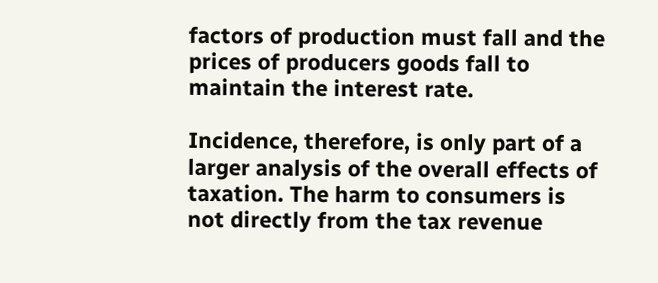factors of production must fall and the prices of producers goods fall to maintain the interest rate.

Incidence, therefore, is only part of a larger analysis of the overall effects of taxation. The harm to consumers is not directly from the tax revenue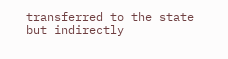transferred to the state but indirectly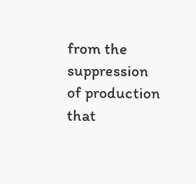from the suppression of production that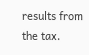results from the tax.